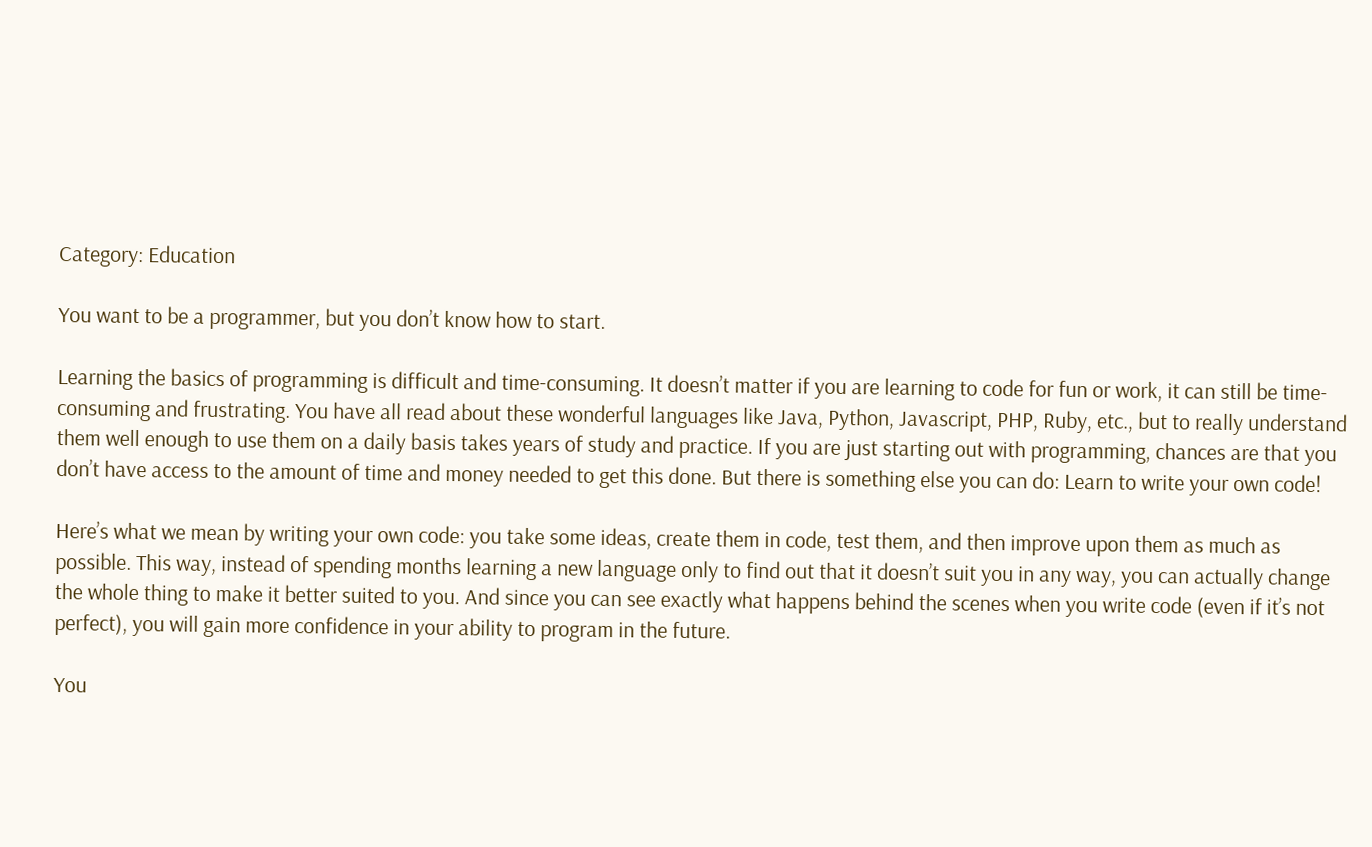Category: Education

You want to be a programmer, but you don’t know how to start.

Learning the basics of programming is difficult and time-consuming. It doesn’t matter if you are learning to code for fun or work, it can still be time-consuming and frustrating. You have all read about these wonderful languages like Java, Python, Javascript, PHP, Ruby, etc., but to really understand them well enough to use them on a daily basis takes years of study and practice. If you are just starting out with programming, chances are that you don’t have access to the amount of time and money needed to get this done. But there is something else you can do: Learn to write your own code!

Here’s what we mean by writing your own code: you take some ideas, create them in code, test them, and then improve upon them as much as possible. This way, instead of spending months learning a new language only to find out that it doesn’t suit you in any way, you can actually change the whole thing to make it better suited to you. And since you can see exactly what happens behind the scenes when you write code (even if it’s not perfect), you will gain more confidence in your ability to program in the future.

You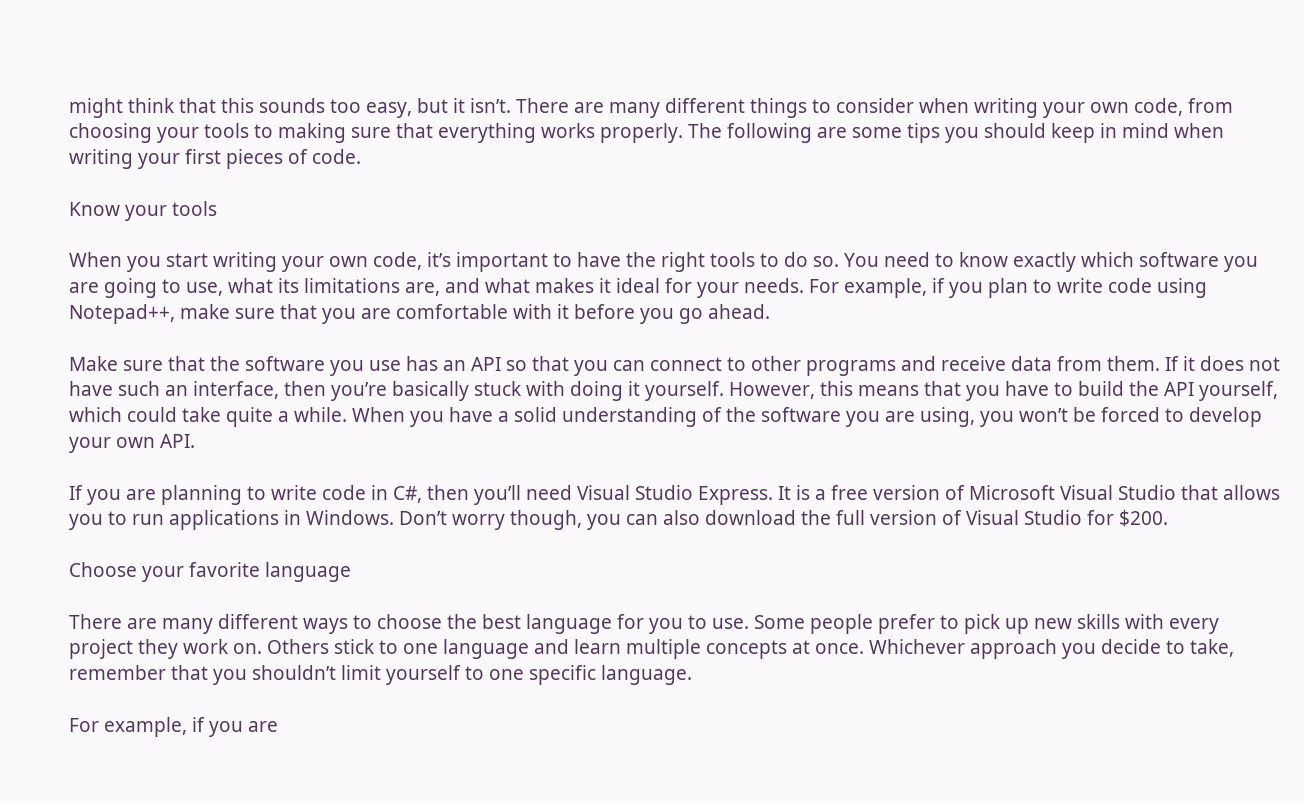might think that this sounds too easy, but it isn’t. There are many different things to consider when writing your own code, from choosing your tools to making sure that everything works properly. The following are some tips you should keep in mind when writing your first pieces of code.

Know your tools

When you start writing your own code, it’s important to have the right tools to do so. You need to know exactly which software you are going to use, what its limitations are, and what makes it ideal for your needs. For example, if you plan to write code using Notepad++, make sure that you are comfortable with it before you go ahead.

Make sure that the software you use has an API so that you can connect to other programs and receive data from them. If it does not have such an interface, then you’re basically stuck with doing it yourself. However, this means that you have to build the API yourself, which could take quite a while. When you have a solid understanding of the software you are using, you won’t be forced to develop your own API.

If you are planning to write code in C#, then you’ll need Visual Studio Express. It is a free version of Microsoft Visual Studio that allows you to run applications in Windows. Don’t worry though, you can also download the full version of Visual Studio for $200.

Choose your favorite language

There are many different ways to choose the best language for you to use. Some people prefer to pick up new skills with every project they work on. Others stick to one language and learn multiple concepts at once. Whichever approach you decide to take, remember that you shouldn’t limit yourself to one specific language.

For example, if you are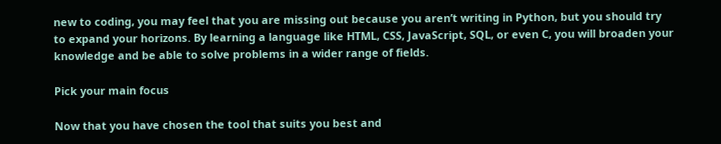new to coding, you may feel that you are missing out because you aren’t writing in Python, but you should try to expand your horizons. By learning a language like HTML, CSS, JavaScript, SQL, or even C, you will broaden your knowledge and be able to solve problems in a wider range of fields.

Pick your main focus

Now that you have chosen the tool that suits you best and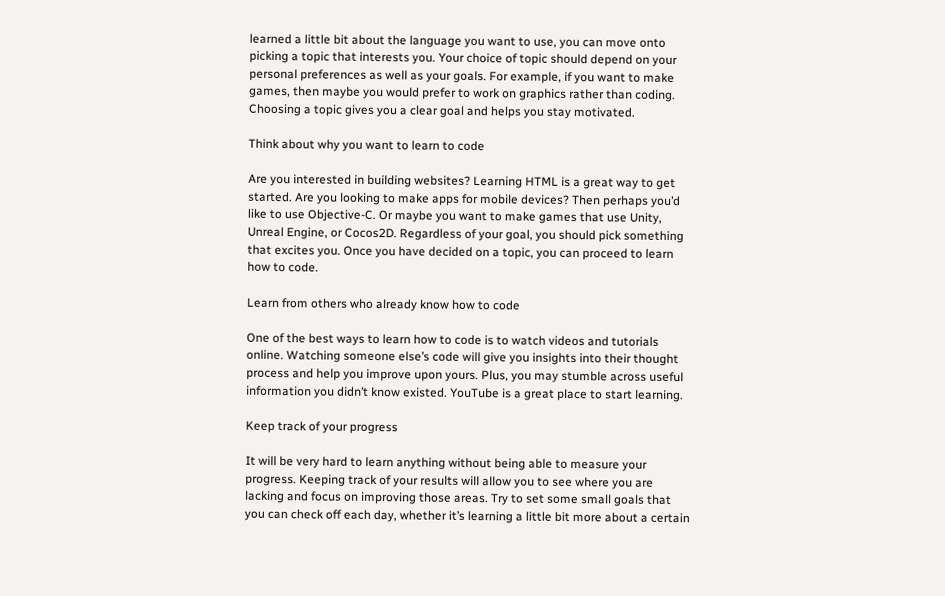learned a little bit about the language you want to use, you can move onto picking a topic that interests you. Your choice of topic should depend on your personal preferences as well as your goals. For example, if you want to make games, then maybe you would prefer to work on graphics rather than coding. Choosing a topic gives you a clear goal and helps you stay motivated.

Think about why you want to learn to code

Are you interested in building websites? Learning HTML is a great way to get started. Are you looking to make apps for mobile devices? Then perhaps you’d like to use Objective-C. Or maybe you want to make games that use Unity, Unreal Engine, or Cocos2D. Regardless of your goal, you should pick something that excites you. Once you have decided on a topic, you can proceed to learn how to code.

Learn from others who already know how to code

One of the best ways to learn how to code is to watch videos and tutorials online. Watching someone else’s code will give you insights into their thought process and help you improve upon yours. Plus, you may stumble across useful information you didn’t know existed. YouTube is a great place to start learning.

Keep track of your progress

It will be very hard to learn anything without being able to measure your progress. Keeping track of your results will allow you to see where you are lacking and focus on improving those areas. Try to set some small goals that you can check off each day, whether it’s learning a little bit more about a certain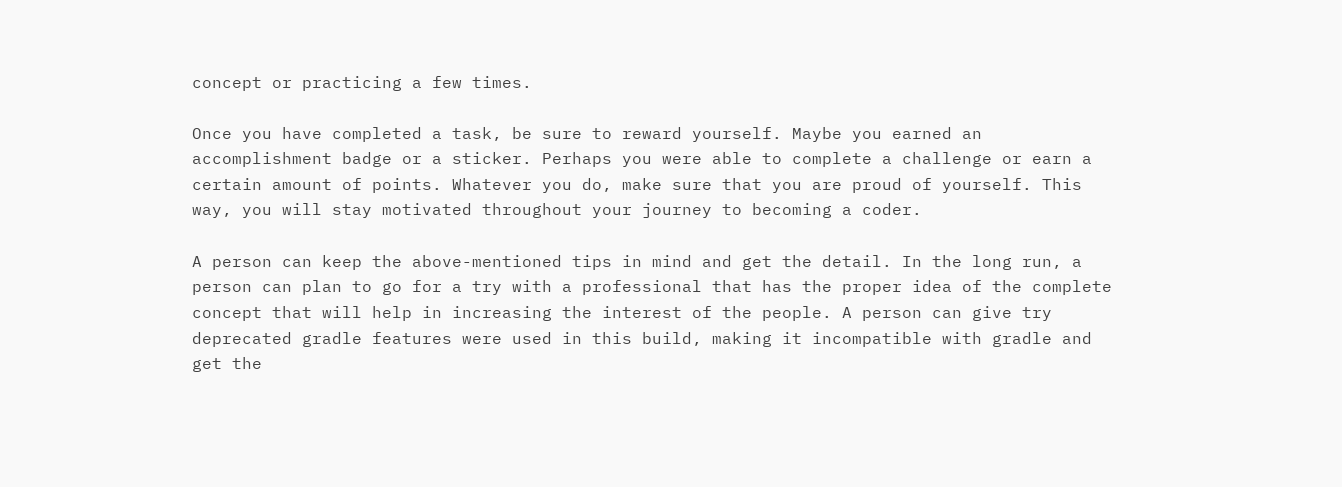concept or practicing a few times.

Once you have completed a task, be sure to reward yourself. Maybe you earned an accomplishment badge or a sticker. Perhaps you were able to complete a challenge or earn a certain amount of points. Whatever you do, make sure that you are proud of yourself. This way, you will stay motivated throughout your journey to becoming a coder.

A person can keep the above-mentioned tips in mind and get the detail. In the long run, a person can plan to go for a try with a professional that has the proper idea of the complete concept that will help in increasing the interest of the people. A person can give try deprecated gradle features were used in this build, making it incompatible with gradle and get the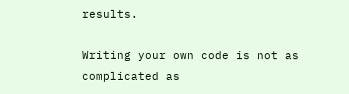results.

Writing your own code is not as complicated as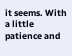it seems. With a little patience and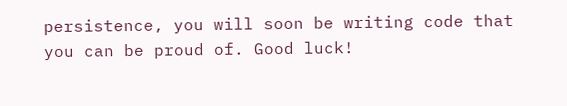persistence, you will soon be writing code that you can be proud of. Good luck!